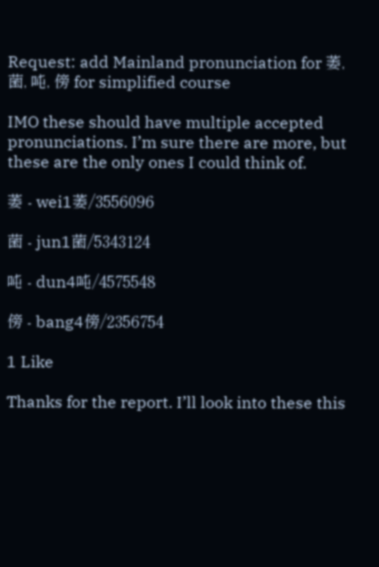Request: add Mainland pronunciation for 萎, 菌, 吨, 傍 for simplified course

IMO these should have multiple accepted pronunciations. I’m sure there are more, but these are the only ones I could think of.

萎 - wei1萎/3556096

菌 - jun1菌/5343124

吨 - dun4吨/4575548

傍 - bang4傍/2356754

1 Like

Thanks for the report. I’ll look into these this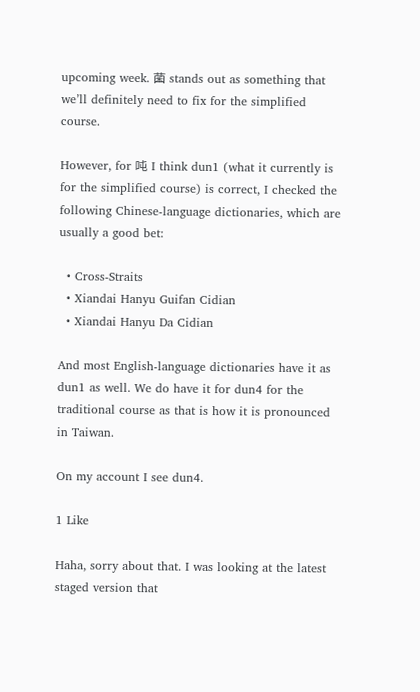upcoming week. 菌 stands out as something that we’ll definitely need to fix for the simplified course.

However, for 吨 I think dun1 (what it currently is for the simplified course) is correct, I checked the following Chinese-language dictionaries, which are usually a good bet:

  • Cross-Straits
  • Xiandai Hanyu Guifan Cidian
  • Xiandai Hanyu Da Cidian

And most English-language dictionaries have it as dun1 as well. We do have it for dun4 for the traditional course as that is how it is pronounced in Taiwan.

On my account I see dun4.

1 Like

Haha, sorry about that. I was looking at the latest staged version that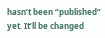hasn’t been “published” yet. It’ll be changed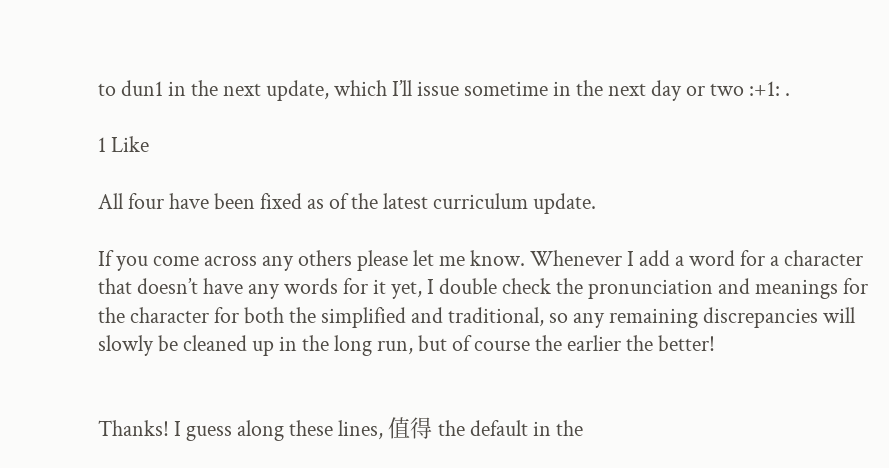to dun1 in the next update, which I’ll issue sometime in the next day or two :+1: .

1 Like

All four have been fixed as of the latest curriculum update.

If you come across any others please let me know. Whenever I add a word for a character that doesn’t have any words for it yet, I double check the pronunciation and meanings for the character for both the simplified and traditional, so any remaining discrepancies will slowly be cleaned up in the long run, but of course the earlier the better!


Thanks! I guess along these lines, 值得 the default in the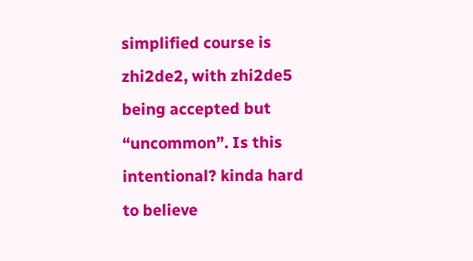simplified course is zhi2de2, with zhi2de5 being accepted but “uncommon”. Is this intentional? kinda hard to believe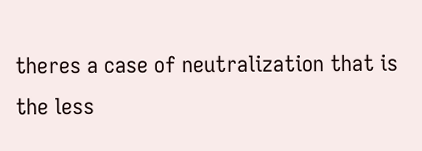theres a case of neutralization that is the less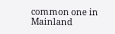common one in Mainland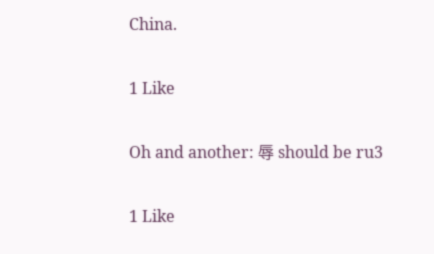China.

1 Like

Oh and another: 辱 should be ru3

1 Like